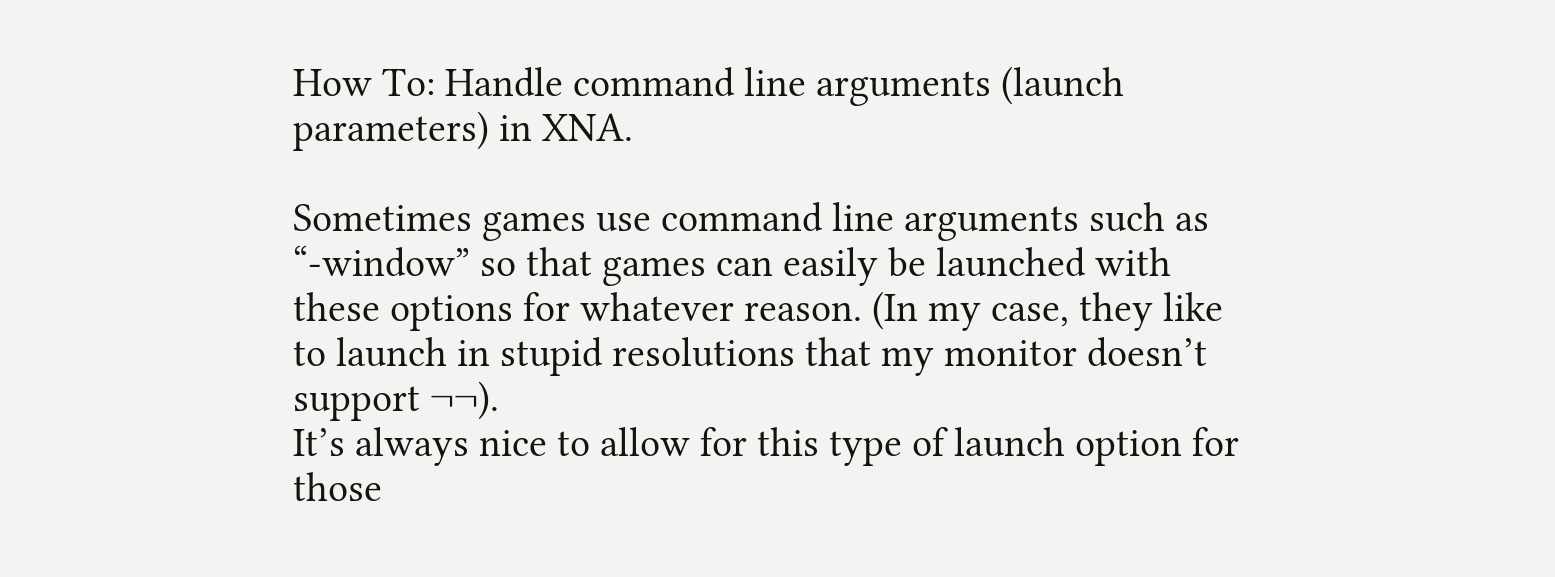How To: Handle command line arguments (launch parameters) in XNA.

Sometimes games use command line arguments such as “-window” so that games can easily be launched with these options for whatever reason. (In my case, they like to launch in stupid resolutions that my monitor doesn’t support ¬¬).
It’s always nice to allow for this type of launch option for those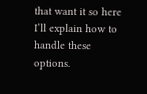that want it so here I’ll explain how to handle these options.